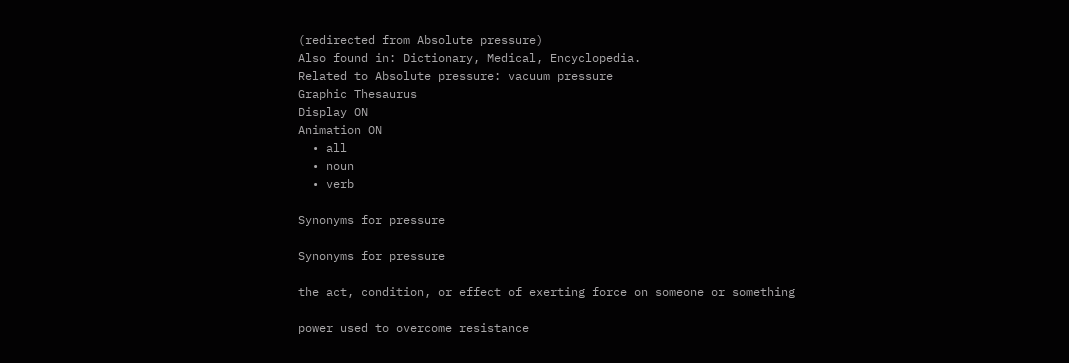(redirected from Absolute pressure)
Also found in: Dictionary, Medical, Encyclopedia.
Related to Absolute pressure: vacuum pressure
Graphic Thesaurus
Display ON
Animation ON
  • all
  • noun
  • verb

Synonyms for pressure

Synonyms for pressure

the act, condition, or effect of exerting force on someone or something

power used to overcome resistance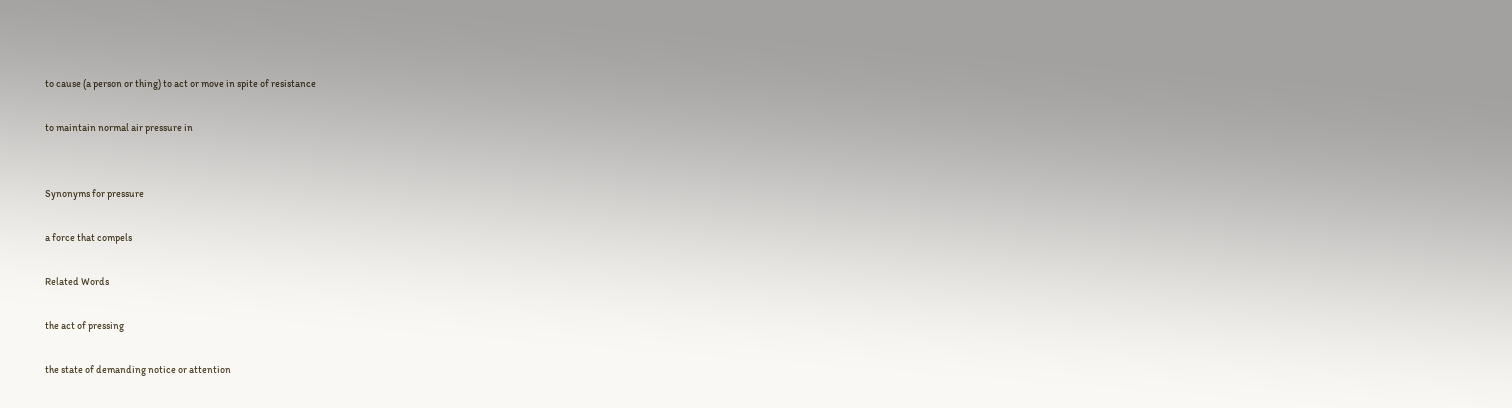to cause (a person or thing) to act or move in spite of resistance

to maintain normal air pressure in


Synonyms for pressure

a force that compels

Related Words

the act of pressing

the state of demanding notice or attention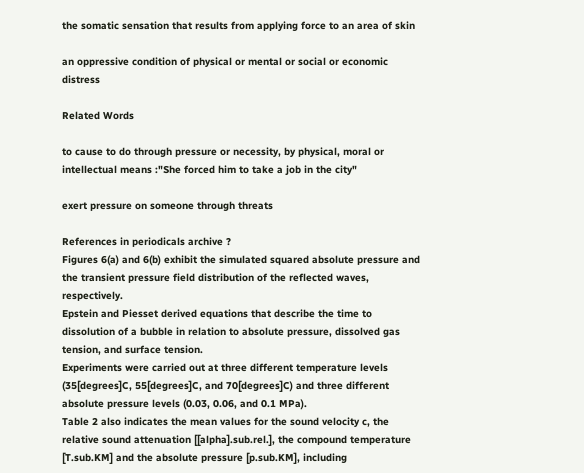the somatic sensation that results from applying force to an area of skin

an oppressive condition of physical or mental or social or economic distress

Related Words

to cause to do through pressure or necessity, by physical, moral or intellectual means :"She forced him to take a job in the city"

exert pressure on someone through threats

References in periodicals archive ?
Figures 6(a) and 6(b) exhibit the simulated squared absolute pressure and the transient pressure field distribution of the reflected waves, respectively.
Epstein and Piesset derived equations that describe the time to dissolution of a bubble in relation to absolute pressure, dissolved gas tension, and surface tension.
Experiments were carried out at three different temperature levels (35[degrees]C, 55[degrees]C, and 70[degrees]C) and three different absolute pressure levels (0.03, 0.06, and 0.1 MPa).
Table 2 also indicates the mean values for the sound velocity c, the relative sound attenuation [[alpha].sub.rel.], the compound temperature [T.sub.KM] and the absolute pressure [p.sub.KM], including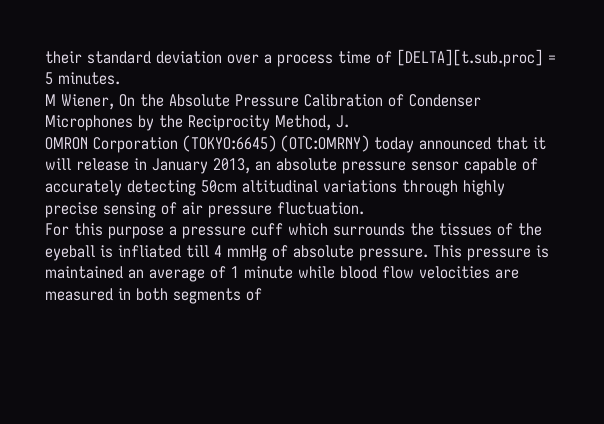their standard deviation over a process time of [DELTA][t.sub.proc] = 5 minutes.
M Wiener, On the Absolute Pressure Calibration of Condenser Microphones by the Reciprocity Method, J.
OMRON Corporation (TOKYO:6645) (OTC:OMRNY) today announced that it will release in January 2013, an absolute pressure sensor capable of accurately detecting 50cm altitudinal variations through highly precise sensing of air pressure fluctuation.
For this purpose a pressure cuff which surrounds the tissues of the eyeball is infliated till 4 mmHg of absolute pressure. This pressure is maintained an average of 1 minute while blood flow velocities are measured in both segments of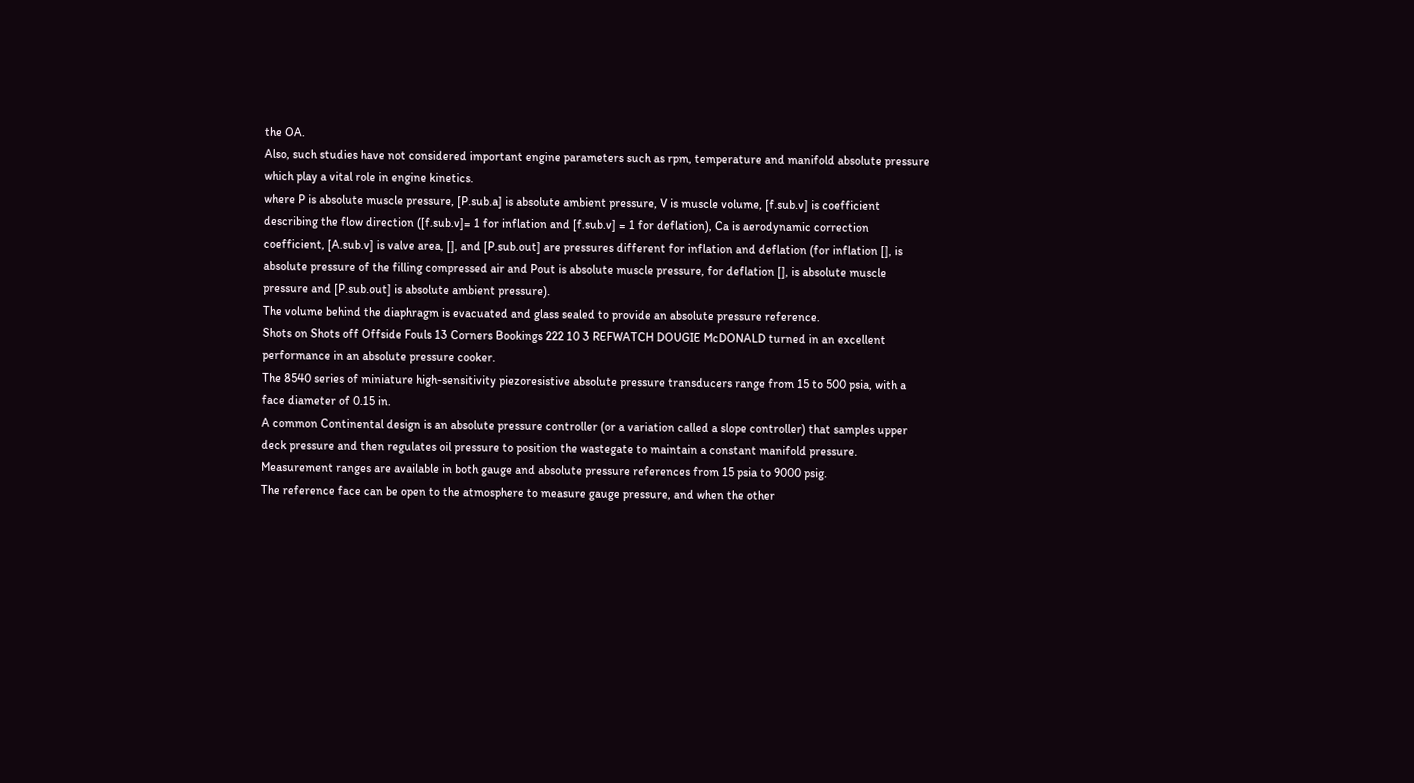the OA.
Also, such studies have not considered important engine parameters such as rpm, temperature and manifold absolute pressure which play a vital role in engine kinetics.
where P is absolute muscle pressure, [P.sub.a] is absolute ambient pressure, V is muscle volume, [f.sub.v] is coefficient describing the flow direction ([f.sub.v]= 1 for inflation and [f.sub.v] = 1 for deflation), Ca is aerodynamic correction coefficient, [A.sub.v] is valve area, [], and [P.sub.out] are pressures different for inflation and deflation (for inflation [], is absolute pressure of the filling compressed air and Pout is absolute muscle pressure, for deflation [], is absolute muscle pressure and [P.sub.out] is absolute ambient pressure).
The volume behind the diaphragm is evacuated and glass sealed to provide an absolute pressure reference.
Shots on Shots off Offside Fouls 13 Corners Bookings 222 10 3 REFWATCH DOUGIE McDONALD turned in an excellent performance in an absolute pressure cooker.
The 8540 series of miniature high-sensitivity piezoresistive absolute pressure transducers range from 15 to 500 psia, with a face diameter of 0.15 in.
A common Continental design is an absolute pressure controller (or a variation called a slope controller) that samples upper deck pressure and then regulates oil pressure to position the wastegate to maintain a constant manifold pressure.
Measurement ranges are available in both gauge and absolute pressure references from 15 psia to 9000 psig.
The reference face can be open to the atmosphere to measure gauge pressure, and when the other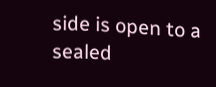side is open to a sealed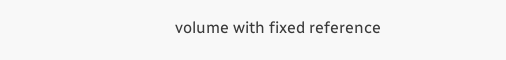volume with fixed reference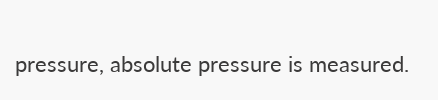pressure, absolute pressure is measured.